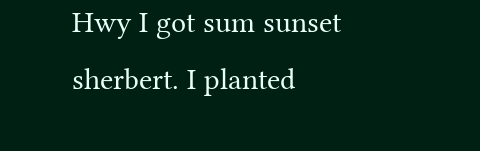Hwy I got sum sunset sherbert. I planted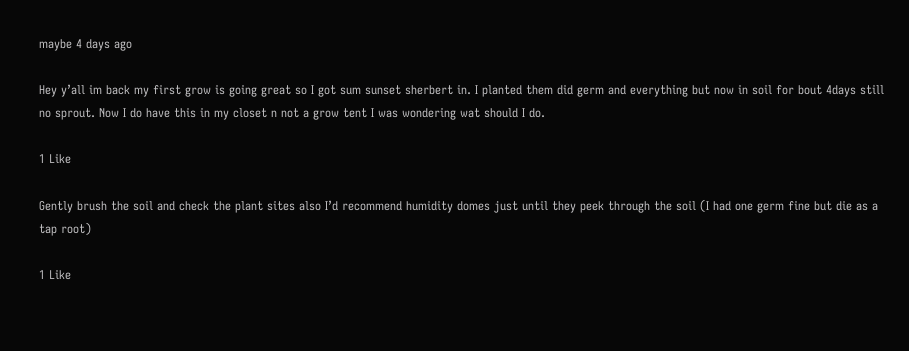maybe 4 days ago

Hey y’all im back my first grow is going great so I got sum sunset sherbert in. I planted them did germ and everything but now in soil for bout 4days still no sprout. Now I do have this in my closet n not a grow tent I was wondering wat should I do.

1 Like

Gently brush the soil and check the plant sites also I’d recommend humidity domes just until they peek through the soil (I had one germ fine but die as a tap root)

1 Like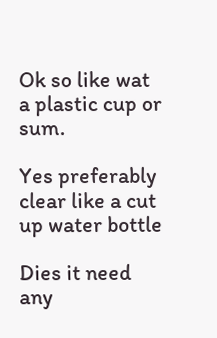Ok so like wat a plastic cup or sum.

Yes preferably clear like a cut up water bottle

Dies it need any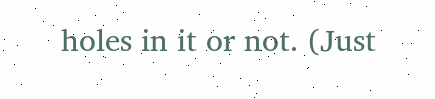holes in it or not. (Just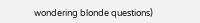wondering blonde questions)